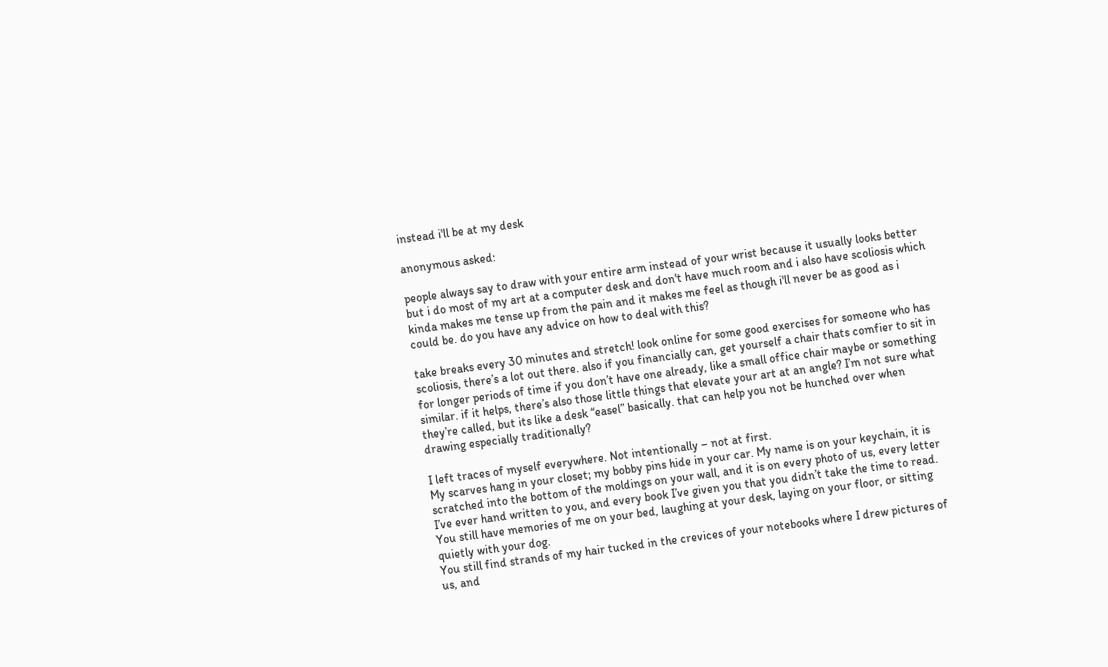instead i'll be at my desk

anonymous asked:

people always say to draw with your entire arm instead of your wrist because it usually looks better but i do most of my art at a computer desk and don't have much room and i also have scoliosis which kinda makes me tense up from the pain and it makes me feel as though i'll never be as good as i could be. do you have any advice on how to deal with this?

take breaks every 30 minutes and stretch! look online for some good exercises for someone who has scoliosis, there’s a lot out there. also if you financially can, get yourself a chair thats comfier to sit in for longer periods of time if you don’t have one already, like a small office chair maybe or something similar. if it helps, there’s also those little things that elevate your art at an angle? I’m not sure what they’re called, but its like a desk “easel” basically. that can help you not be hunched over when drawing especially traditionally?

I left traces of myself everywhere. Not intentionally – not at first.
My scarves hang in your closet; my bobby pins hide in your car. My name is on your keychain, it is scratched into the bottom of the moldings on your wall, and it is on every photo of us, every letter I’ve ever hand written to you, and every book I’ve given you that you didn’t take the time to read. You still have memories of me on your bed, laughing at your desk, laying on your floor, or sitting quietly with your dog.
You still find strands of my hair tucked in the crevices of your notebooks where I drew pictures of us, and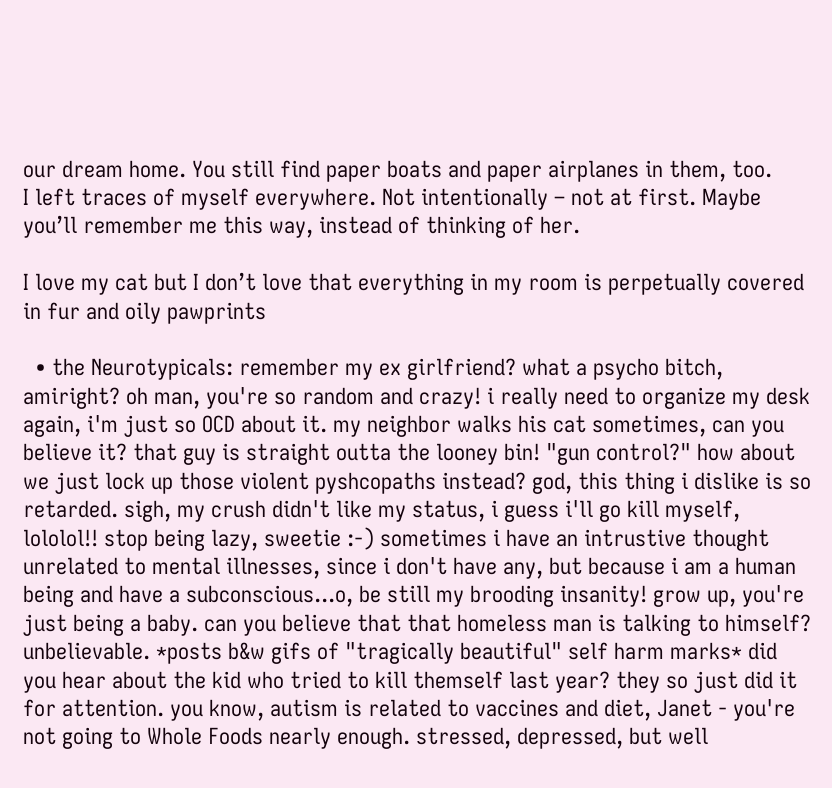our dream home. You still find paper boats and paper airplanes in them, too.
I left traces of myself everywhere. Not intentionally – not at first. Maybe you’ll remember me this way, instead of thinking of her.

I love my cat but I don’t love that everything in my room is perpetually covered in fur and oily pawprints

  • the Neurotypicals: remember my ex girlfriend? what a psycho bitch, amiright? oh man, you're so random and crazy! i really need to organize my desk again, i'm just so OCD about it. my neighbor walks his cat sometimes, can you believe it? that guy is straight outta the looney bin! "gun control?" how about we just lock up those violent pyshcopaths instead? god, this thing i dislike is so retarded. sigh, my crush didn't like my status, i guess i'll go kill myself, lololol!! stop being lazy, sweetie :-) sometimes i have an intrustive thought unrelated to mental illnesses, since i don't have any, but because i am a human being and have a subconscious...o, be still my brooding insanity! grow up, you're just being a baby. can you believe that that homeless man is talking to himself? unbelievable. *posts b&w gifs of "tragically beautiful" self harm marks* did you hear about the kid who tried to kill themself last year? they so just did it for attention. you know, autism is related to vaccines and diet, Janet - you're not going to Whole Foods nearly enough. stressed, depressed, but well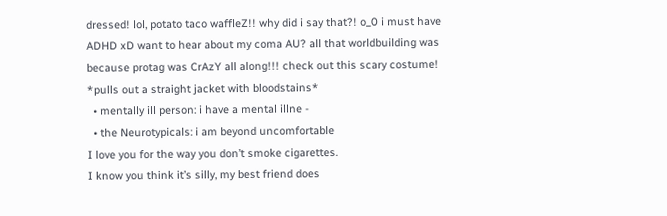dressed! lol, potato taco waffleZ!! why did i say that?! o_0 i must have ADHD xD want to hear about my coma AU? all that worldbuilding was because protag was CrAzY all along!!! check out this scary costume! *pulls out a straight jacket with bloodstains*
  • mentally ill person: i have a mental illne -
  • the Neurotypicals: i am beyond uncomfortable
I love you for the way you don’t smoke cigarettes.
I know you think it’s silly, my best friend does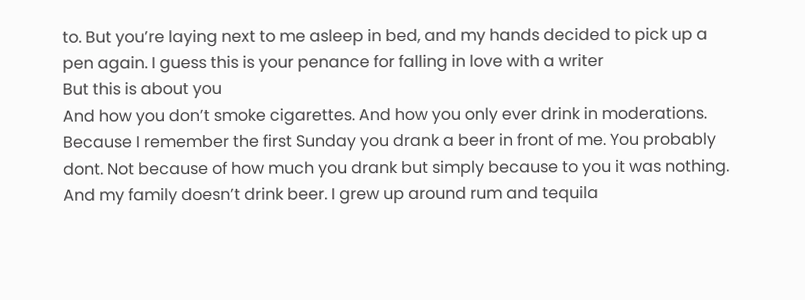to. But you’re laying next to me asleep in bed, and my hands decided to pick up a pen again. I guess this is your penance for falling in love with a writer
But this is about you
And how you don’t smoke cigarettes. And how you only ever drink in moderations. Because I remember the first Sunday you drank a beer in front of me. You probably dont. Not because of how much you drank but simply because to you it was nothing.
And my family doesn’t drink beer. I grew up around rum and tequila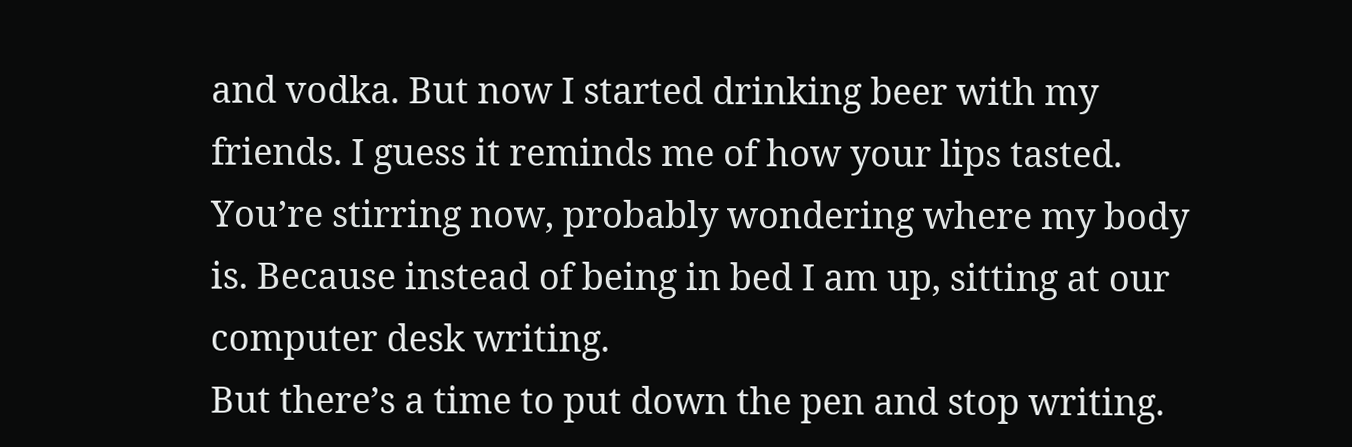and vodka. But now I started drinking beer with my friends. I guess it reminds me of how your lips tasted.
You’re stirring now, probably wondering where my body is. Because instead of being in bed I am up, sitting at our computer desk writing.
But there’s a time to put down the pen and stop writing.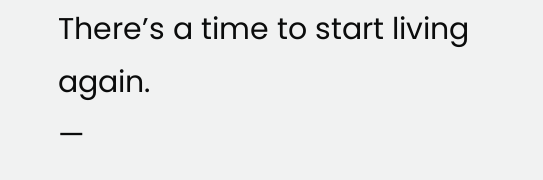There’s a time to start living again.
—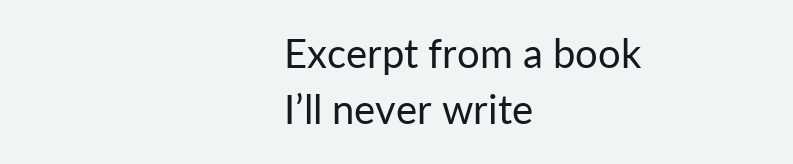Excerpt from a book I’ll never write